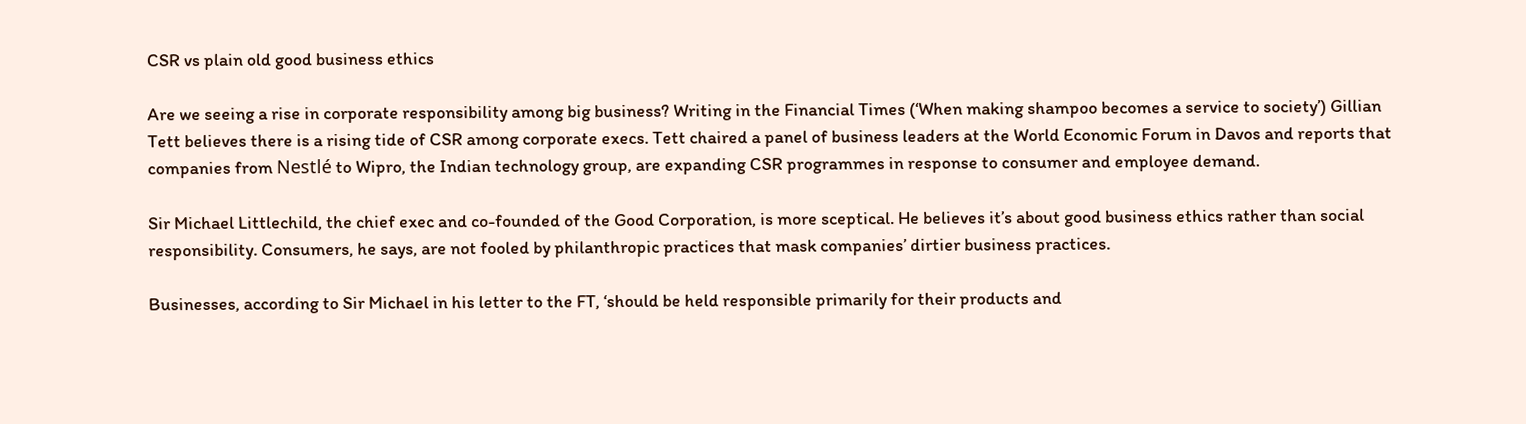CSR vs plain old good business ethics

Are we seeing a rise in corporate responsibility among big business? Writing in the Financial Times (‘When making shampoo becomes a service to society’) Gillian Tett believes there is a rising tide of CSR among corporate execs. Tett chaired a panel of business leaders at the World Economic Forum in Davos and reports that companies from Nestlé to Wipro, the Indian technology group, are expanding CSR programmes in response to consumer and employee demand.

Sir Michael Littlechild, the chief exec and co-founded of the Good Corporation, is more sceptical. He believes it’s about good business ethics rather than social responsibility. Consumers, he says, are not fooled by philanthropic practices that mask companies’ dirtier business practices.

Businesses, according to Sir Michael in his letter to the FT, ‘should be held responsible primarily for their products and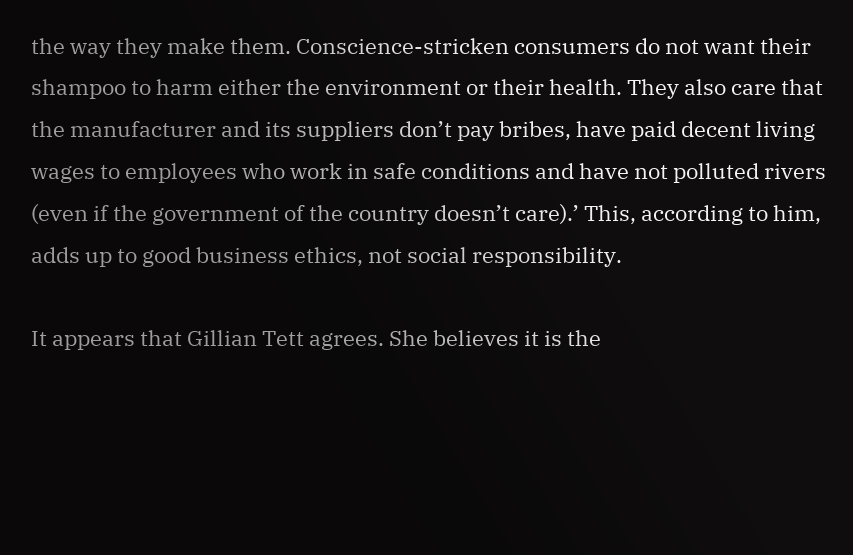the way they make them. Conscience-stricken consumers do not want their shampoo to harm either the environment or their health. They also care that the manufacturer and its suppliers don’t pay bribes, have paid decent living wages to employees who work in safe conditions and have not polluted rivers (even if the government of the country doesn’t care).’ This, according to him, adds up to good business ethics, not social responsibility.

It appears that Gillian Tett agrees. She believes it is the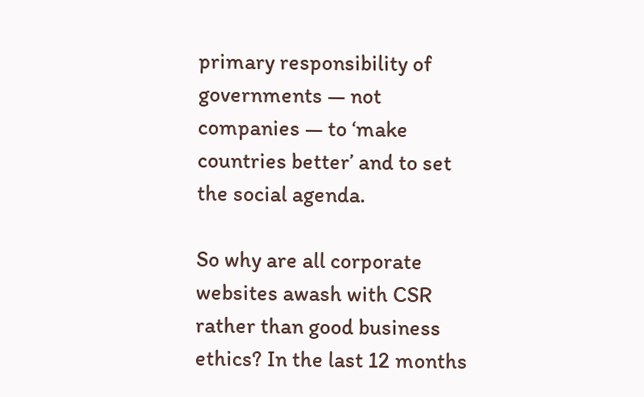primary responsibility of governments — not companies — to ‘make countries better’ and to set the social agenda.

So why are all corporate websites awash with CSR rather than good business ethics? In the last 12 months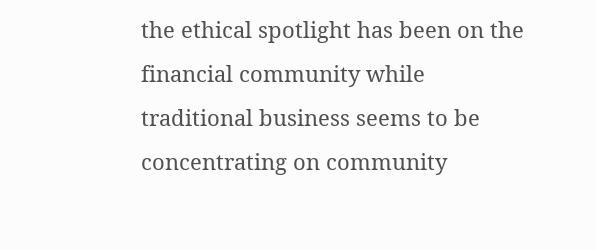the ethical spotlight has been on the financial community while traditional business seems to be concentrating on community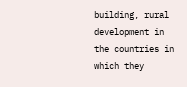building, rural development in the countries in which they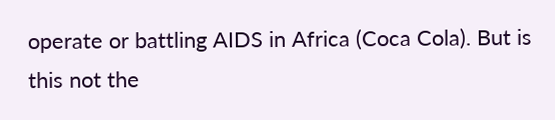operate or battling AIDS in Africa (Coca Cola). But is this not the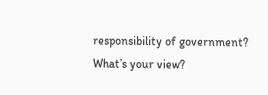responsibility of government? What’s your view?